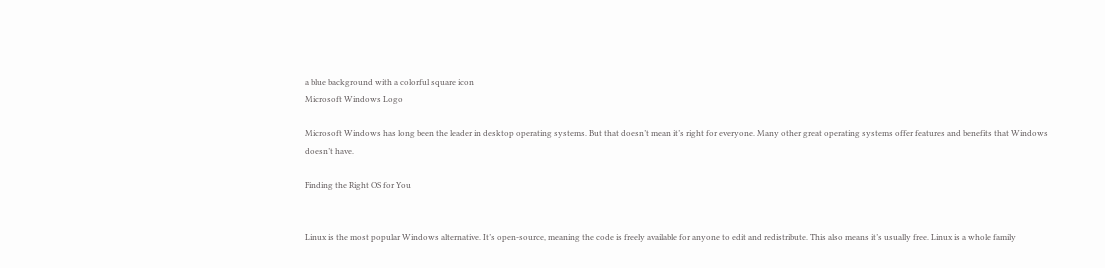a blue background with a colorful square icon
Microsoft Windows Logo

Microsoft Windows has long been the leader in desktop operating systems. But that doesn’t mean it’s right for everyone. Many other great operating systems offer features and benefits that Windows doesn’t have.

Finding the Right OS for You


Linux is the most popular Windows alternative. It’s open-source, meaning the code is freely available for anyone to edit and redistribute. This also means it’s usually free. Linux is a whole family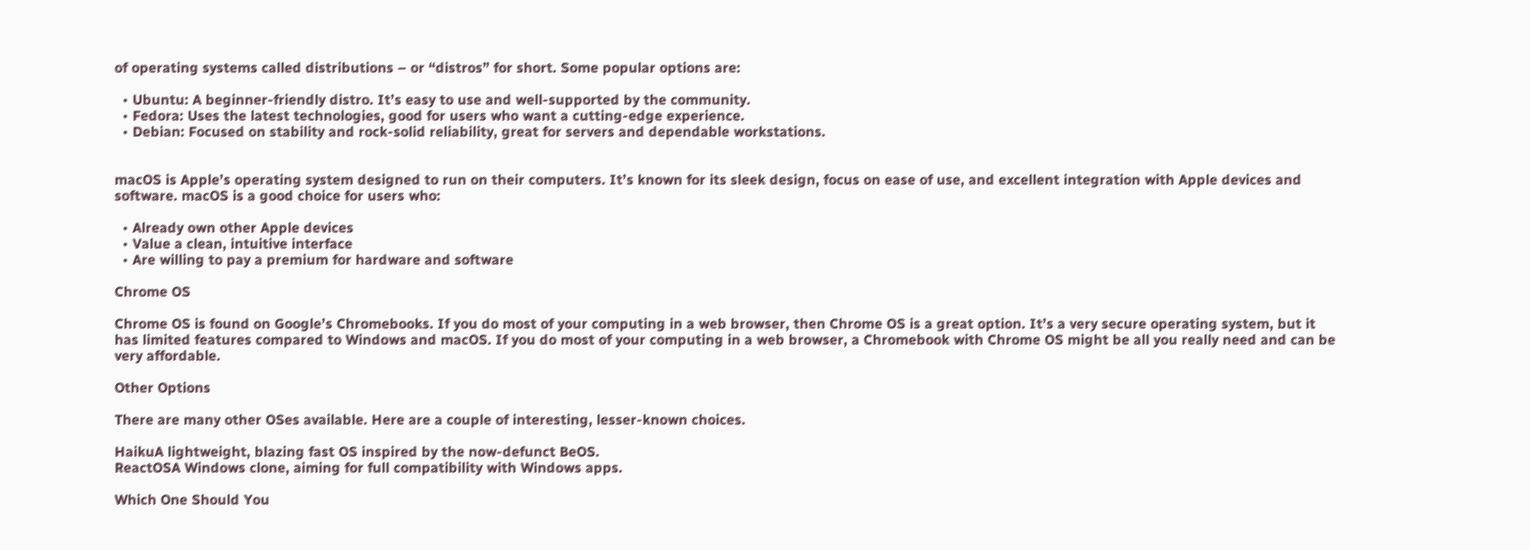of operating systems called distributions – or “distros” for short. Some popular options are:

  • Ubuntu: A beginner-friendly distro. It’s easy to use and well-supported by the community.
  • Fedora: Uses the latest technologies, good for users who want a cutting-edge experience.
  • Debian: Focused on stability and rock-solid reliability, great for servers and dependable workstations.


macOS is Apple’s operating system designed to run on their computers. It’s known for its sleek design, focus on ease of use, and excellent integration with Apple devices and software. macOS is a good choice for users who:

  • Already own other Apple devices
  • Value a clean, intuitive interface
  • Are willing to pay a premium for hardware and software

Chrome OS

Chrome OS is found on Google’s Chromebooks. If you do most of your computing in a web browser, then Chrome OS is a great option. It’s a very secure operating system, but it has limited features compared to Windows and macOS. If you do most of your computing in a web browser, a Chromebook with Chrome OS might be all you really need and can be very affordable.

Other Options

There are many other OSes available. Here are a couple of interesting, lesser-known choices.

HaikuA lightweight, blazing fast OS inspired by the now-defunct BeOS.
ReactOSA Windows clone, aiming for full compatibility with Windows apps.

Which One Should You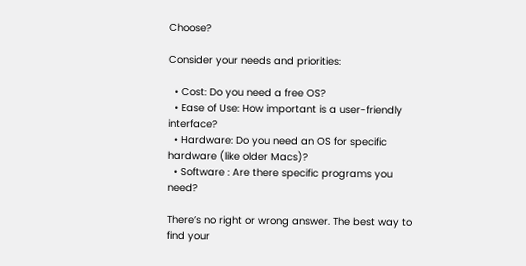Choose?

Consider your needs and priorities:

  • Cost: Do you need a free OS?
  • Ease of Use: How important is a user-friendly interface?
  • Hardware: Do you need an OS for specific hardware (like older Macs)?
  • Software : Are there specific programs you need?

There’s no right or wrong answer. The best way to find your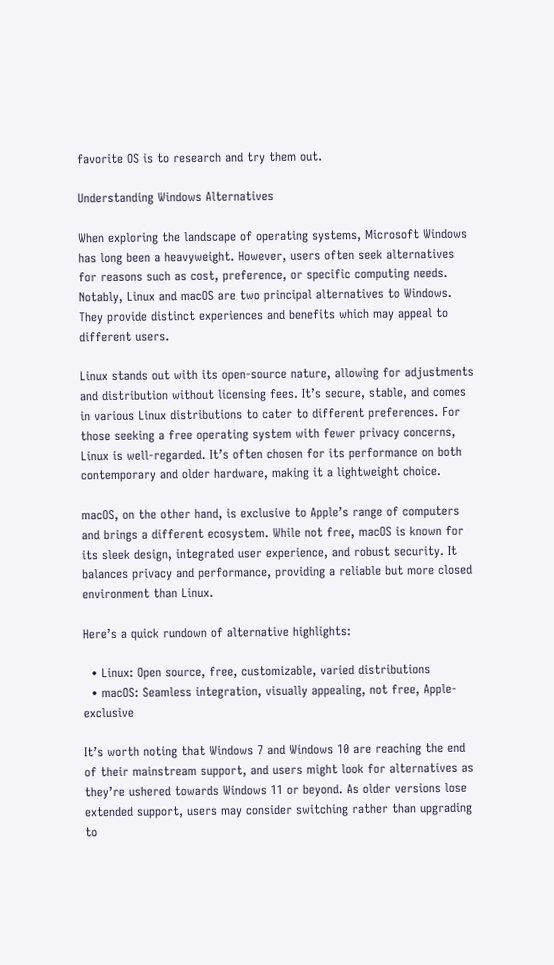favorite OS is to research and try them out.

Understanding Windows Alternatives

When exploring the landscape of operating systems, Microsoft Windows has long been a heavyweight. However, users often seek alternatives for reasons such as cost, preference, or specific computing needs. Notably, Linux and macOS are two principal alternatives to Windows. They provide distinct experiences and benefits which may appeal to different users.

Linux stands out with its open-source nature, allowing for adjustments and distribution without licensing fees. It’s secure, stable, and comes in various Linux distributions to cater to different preferences. For those seeking a free operating system with fewer privacy concerns, Linux is well-regarded. It’s often chosen for its performance on both contemporary and older hardware, making it a lightweight choice.

macOS, on the other hand, is exclusive to Apple’s range of computers and brings a different ecosystem. While not free, macOS is known for its sleek design, integrated user experience, and robust security. It balances privacy and performance, providing a reliable but more closed environment than Linux.

Here’s a quick rundown of alternative highlights:

  • Linux: Open source, free, customizable, varied distributions
  • macOS: Seamless integration, visually appealing, not free, Apple-exclusive

It’s worth noting that Windows 7 and Windows 10 are reaching the end of their mainstream support, and users might look for alternatives as they’re ushered towards Windows 11 or beyond. As older versions lose extended support, users may consider switching rather than upgrading to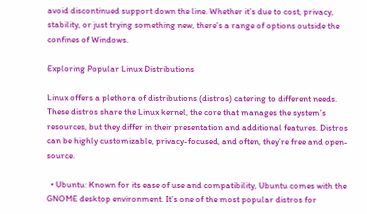avoid discontinued support down the line. Whether it’s due to cost, privacy, stability, or just trying something new, there’s a range of options outside the confines of Windows.

Exploring Popular Linux Distributions

Linux offers a plethora of distributions (distros) catering to different needs. These distros share the Linux kernel, the core that manages the system’s resources, but they differ in their presentation and additional features. Distros can be highly customizable, privacy-focused, and often, they’re free and open-source.

  • Ubuntu: Known for its ease of use and compatibility, Ubuntu comes with the GNOME desktop environment. It’s one of the most popular distros for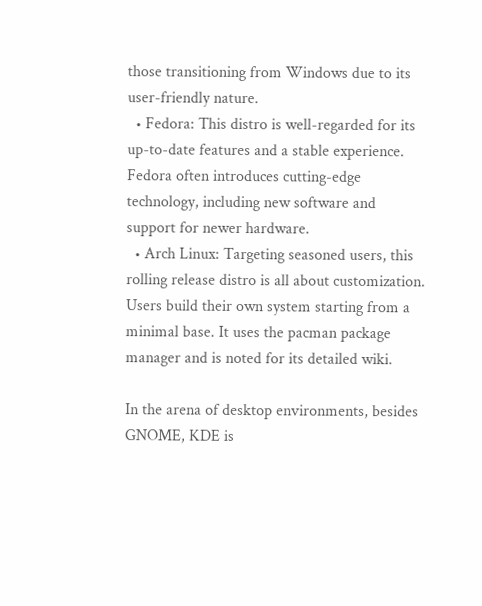those transitioning from Windows due to its user-friendly nature.
  • Fedora: This distro is well-regarded for its up-to-date features and a stable experience. Fedora often introduces cutting-edge technology, including new software and support for newer hardware.
  • Arch Linux: Targeting seasoned users, this rolling release distro is all about customization. Users build their own system starting from a minimal base. It uses the pacman package manager and is noted for its detailed wiki.

In the arena of desktop environments, besides GNOME, KDE is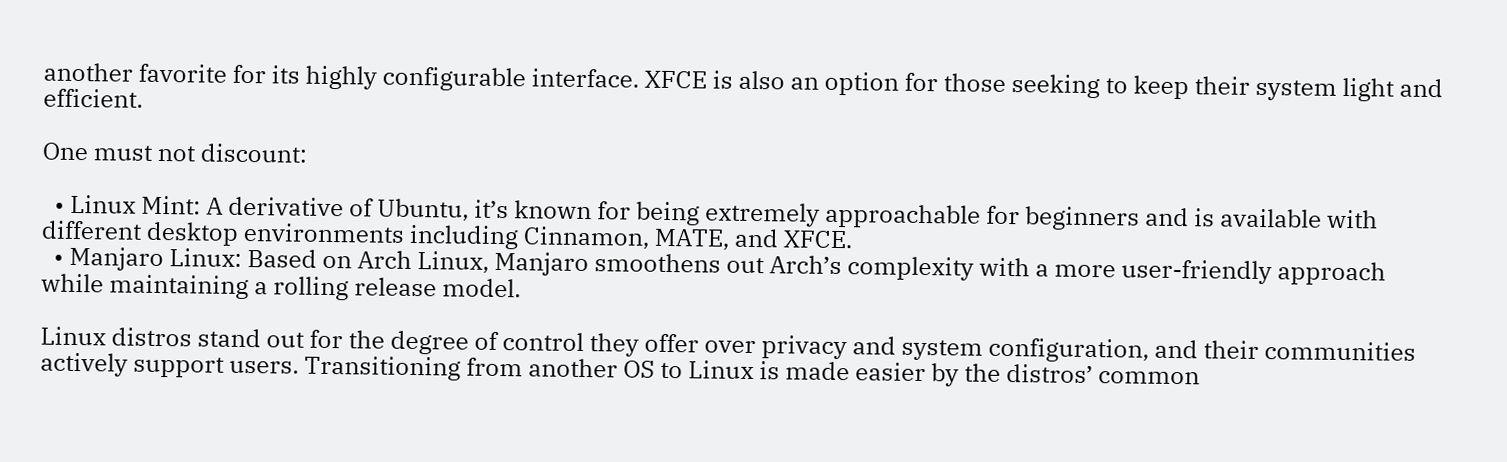another favorite for its highly configurable interface. XFCE is also an option for those seeking to keep their system light and efficient.

One must not discount:

  • Linux Mint: A derivative of Ubuntu, it’s known for being extremely approachable for beginners and is available with different desktop environments including Cinnamon, MATE, and XFCE.
  • Manjaro Linux: Based on Arch Linux, Manjaro smoothens out Arch’s complexity with a more user-friendly approach while maintaining a rolling release model.

Linux distros stand out for the degree of control they offer over privacy and system configuration, and their communities actively support users. Transitioning from another OS to Linux is made easier by the distros’ common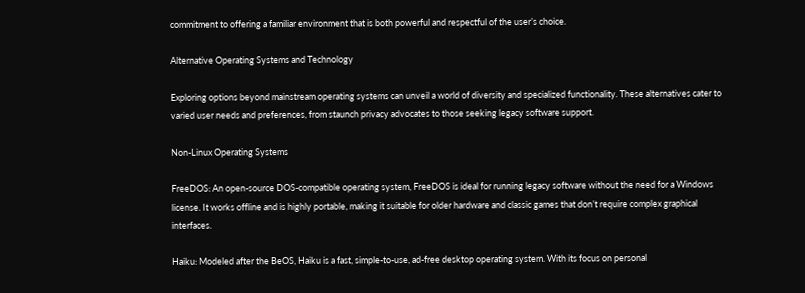commitment to offering a familiar environment that is both powerful and respectful of the user’s choice.

Alternative Operating Systems and Technology

Exploring options beyond mainstream operating systems can unveil a world of diversity and specialized functionality. These alternatives cater to varied user needs and preferences, from staunch privacy advocates to those seeking legacy software support.

Non-Linux Operating Systems

FreeDOS: An open-source DOS-compatible operating system, FreeDOS is ideal for running legacy software without the need for a Windows license. It works offline and is highly portable, making it suitable for older hardware and classic games that don’t require complex graphical interfaces.

Haiku: Modeled after the BeOS, Haiku is a fast, simple-to-use, ad-free desktop operating system. With its focus on personal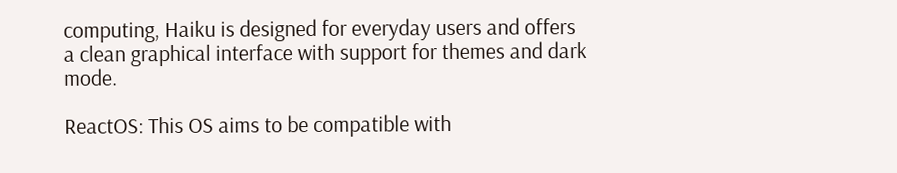computing, Haiku is designed for everyday users and offers a clean graphical interface with support for themes and dark mode.

ReactOS: This OS aims to be compatible with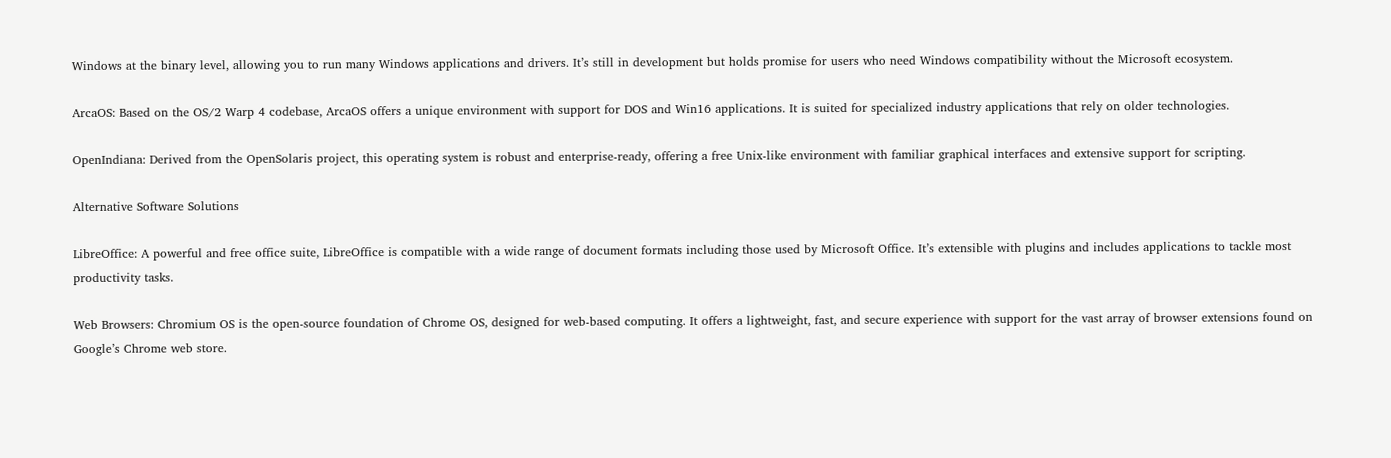Windows at the binary level, allowing you to run many Windows applications and drivers. It’s still in development but holds promise for users who need Windows compatibility without the Microsoft ecosystem.

ArcaOS: Based on the OS/2 Warp 4 codebase, ArcaOS offers a unique environment with support for DOS and Win16 applications. It is suited for specialized industry applications that rely on older technologies.

OpenIndiana: Derived from the OpenSolaris project, this operating system is robust and enterprise-ready, offering a free Unix-like environment with familiar graphical interfaces and extensive support for scripting.

Alternative Software Solutions

LibreOffice: A powerful and free office suite, LibreOffice is compatible with a wide range of document formats including those used by Microsoft Office. It’s extensible with plugins and includes applications to tackle most productivity tasks.

Web Browsers: Chromium OS is the open-source foundation of Chrome OS, designed for web-based computing. It offers a lightweight, fast, and secure experience with support for the vast array of browser extensions found on Google’s Chrome web store.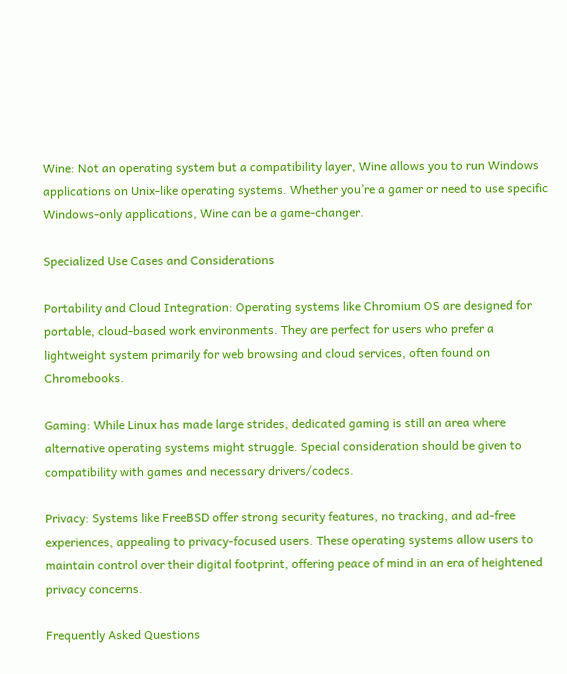Wine: Not an operating system but a compatibility layer, Wine allows you to run Windows applications on Unix-like operating systems. Whether you’re a gamer or need to use specific Windows-only applications, Wine can be a game-changer.

Specialized Use Cases and Considerations

Portability and Cloud Integration: Operating systems like Chromium OS are designed for portable, cloud-based work environments. They are perfect for users who prefer a lightweight system primarily for web browsing and cloud services, often found on Chromebooks.

Gaming: While Linux has made large strides, dedicated gaming is still an area where alternative operating systems might struggle. Special consideration should be given to compatibility with games and necessary drivers/codecs.

Privacy: Systems like FreeBSD offer strong security features, no tracking, and ad-free experiences, appealing to privacy-focused users. These operating systems allow users to maintain control over their digital footprint, offering peace of mind in an era of heightened privacy concerns.

Frequently Asked Questions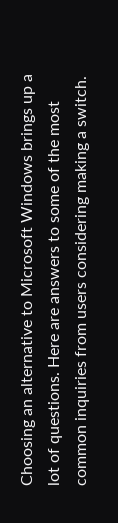Choosing an alternative to Microsoft Windows brings up a lot of questions. Here are answers to some of the most common inquiries from users considering making a switch.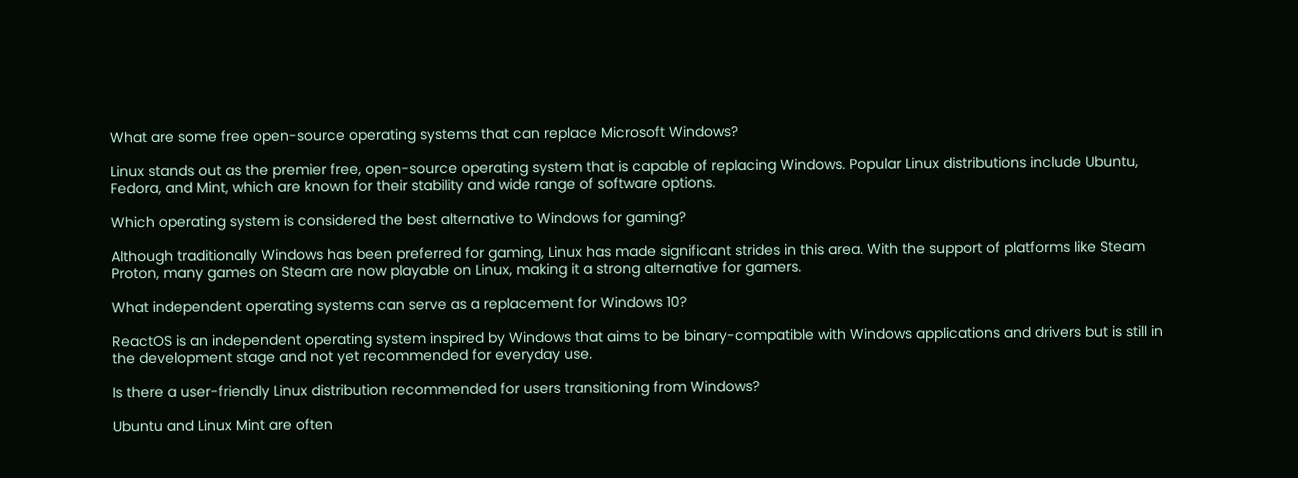What are some free open-source operating systems that can replace Microsoft Windows?

Linux stands out as the premier free, open-source operating system that is capable of replacing Windows. Popular Linux distributions include Ubuntu, Fedora, and Mint, which are known for their stability and wide range of software options.

Which operating system is considered the best alternative to Windows for gaming?

Although traditionally Windows has been preferred for gaming, Linux has made significant strides in this area. With the support of platforms like Steam Proton, many games on Steam are now playable on Linux, making it a strong alternative for gamers.

What independent operating systems can serve as a replacement for Windows 10?

ReactOS is an independent operating system inspired by Windows that aims to be binary-compatible with Windows applications and drivers but is still in the development stage and not yet recommended for everyday use.

Is there a user-friendly Linux distribution recommended for users transitioning from Windows?

Ubuntu and Linux Mint are often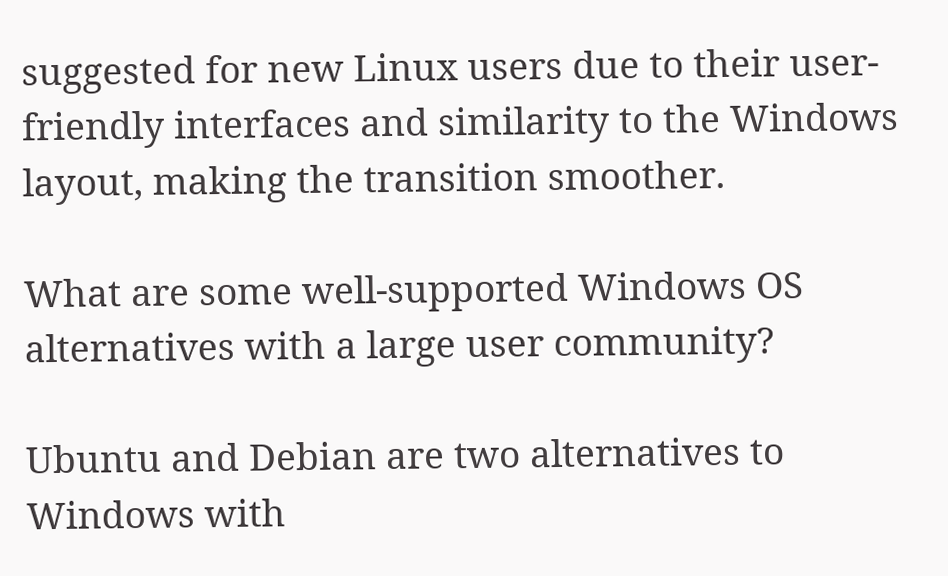suggested for new Linux users due to their user-friendly interfaces and similarity to the Windows layout, making the transition smoother.

What are some well-supported Windows OS alternatives with a large user community?

Ubuntu and Debian are two alternatives to Windows with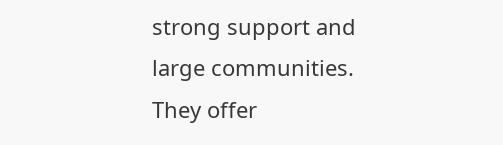strong support and large communities. They offer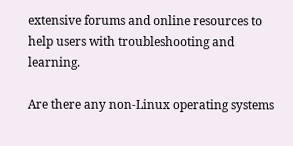extensive forums and online resources to help users with troubleshooting and learning.

Are there any non-Linux operating systems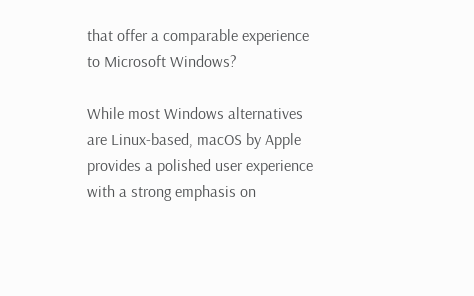that offer a comparable experience to Microsoft Windows?

While most Windows alternatives are Linux-based, macOS by Apple provides a polished user experience with a strong emphasis on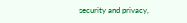security and privacy,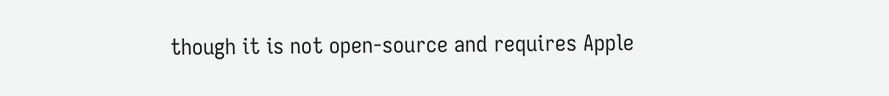though it is not open-source and requires Apple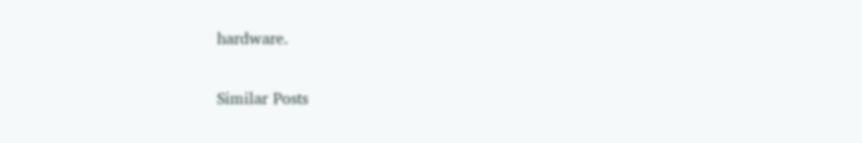hardware.

Similar Posts